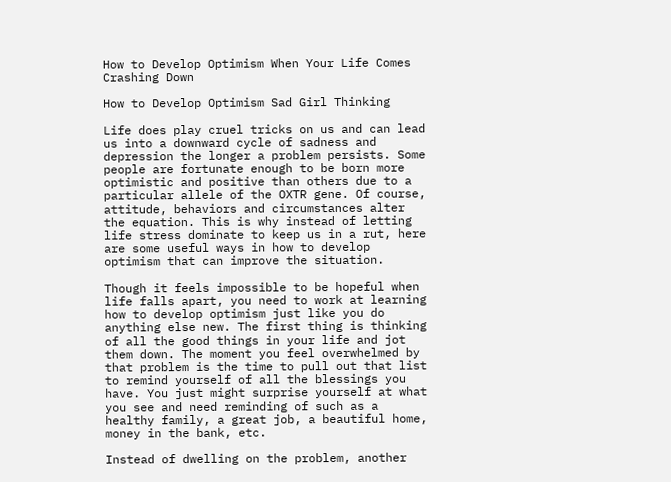How to Develop Optimism When Your Life Comes Crashing Down

How to Develop Optimism Sad Girl Thinking

Life does play cruel tricks on us and can lead us into a downward cycle of sadness and depression the longer a problem persists. Some people are fortunate enough to be born more optimistic and positive than others due to a particular allele of the OXTR gene. Of course, attitude, behaviors and circumstances alter the equation. This is why instead of letting life stress dominate to keep us in a rut, here are some useful ways in how to develop optimism that can improve the situation.

Though it feels impossible to be hopeful when life falls apart, you need to work at learning how to develop optimism just like you do anything else new. The first thing is thinking of all the good things in your life and jot them down. The moment you feel overwhelmed by that problem is the time to pull out that list to remind yourself of all the blessings you have. You just might surprise yourself at what you see and need reminding of such as a healthy family, a great job, a beautiful home, money in the bank, etc.

Instead of dwelling on the problem, another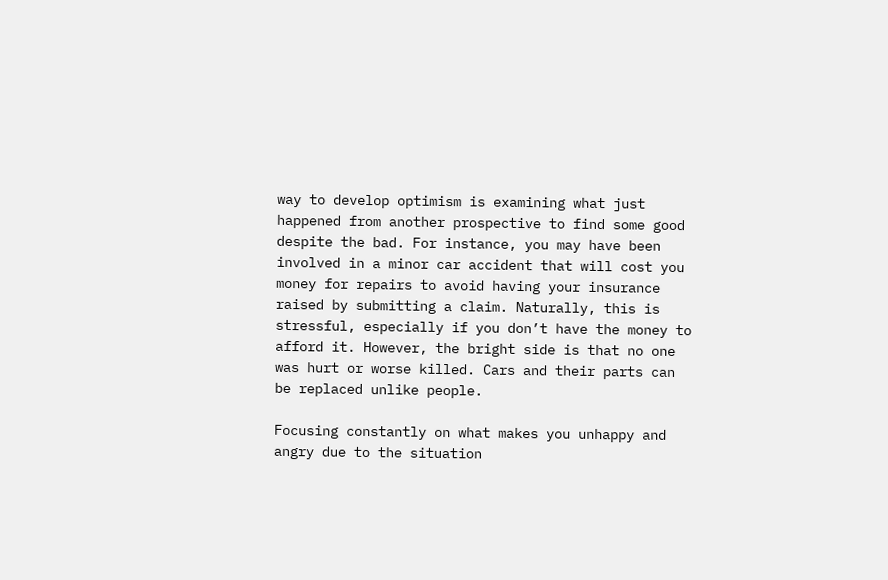way to develop optimism is examining what just happened from another prospective to find some good despite the bad. For instance, you may have been involved in a minor car accident that will cost you money for repairs to avoid having your insurance raised by submitting a claim. Naturally, this is stressful, especially if you don’t have the money to afford it. However, the bright side is that no one was hurt or worse killed. Cars and their parts can be replaced unlike people.

Focusing constantly on what makes you unhappy and angry due to the situation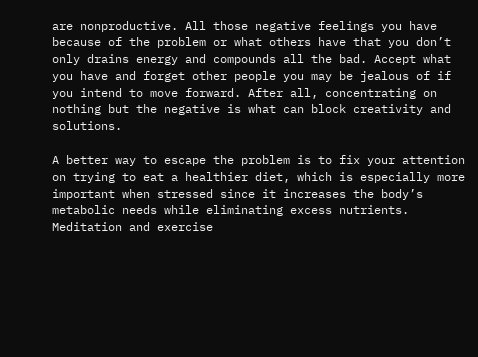are nonproductive. All those negative feelings you have because of the problem or what others have that you don’t only drains energy and compounds all the bad. Accept what you have and forget other people you may be jealous of if you intend to move forward. After all, concentrating on nothing but the negative is what can block creativity and solutions.

A better way to escape the problem is to fix your attention on trying to eat a healthier diet, which is especially more important when stressed since it increases the body’s metabolic needs while eliminating excess nutrients. Meditation and exercise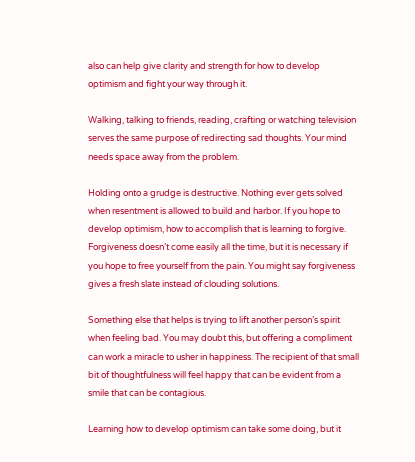also can help give clarity and strength for how to develop optimism and fight your way through it.

Walking, talking to friends, reading, crafting or watching television serves the same purpose of redirecting sad thoughts. Your mind needs space away from the problem.

Holding onto a grudge is destructive. Nothing ever gets solved when resentment is allowed to build and harbor. If you hope to develop optimism, how to accomplish that is learning to forgive. Forgiveness doesn’t come easily all the time, but it is necessary if you hope to free yourself from the pain. You might say forgiveness gives a fresh slate instead of clouding solutions.

Something else that helps is trying to lift another person’s spirit when feeling bad. You may doubt this, but offering a compliment can work a miracle to usher in happiness. The recipient of that small bit of thoughtfulness will feel happy that can be evident from a smile that can be contagious.

Learning how to develop optimism can take some doing, but it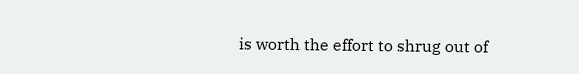is worth the effort to shrug out of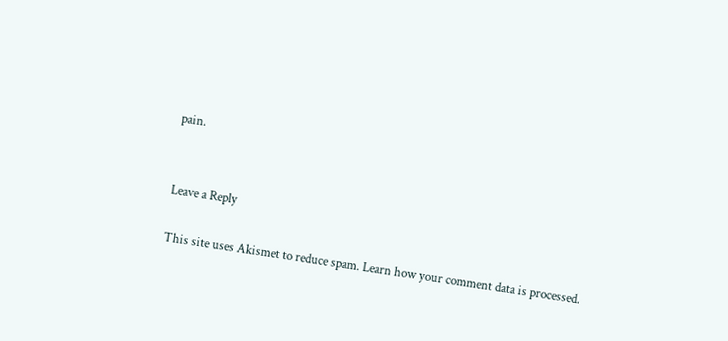pain.


Leave a Reply

This site uses Akismet to reduce spam. Learn how your comment data is processed.